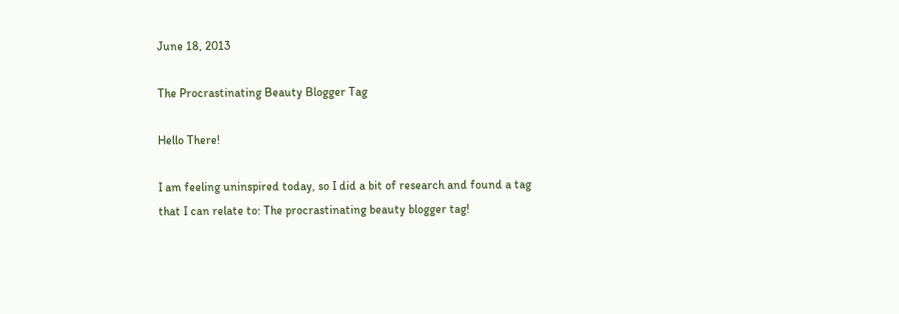June 18, 2013

The Procrastinating Beauty Blogger Tag

Hello There!

I am feeling uninspired today, so I did a bit of research and found a tag that I can relate to: The procrastinating beauty blogger tag!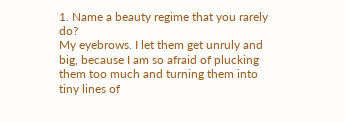1. Name a beauty regime that you rarely do?
My eyebrows. I let them get unruly and big, because I am so afraid of plucking them too much and turning them into tiny lines of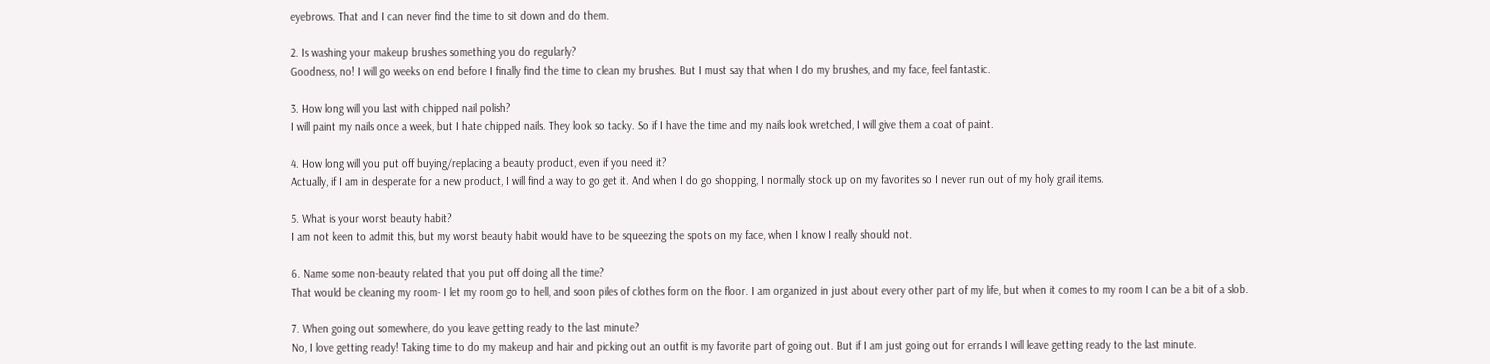eyebrows. That and I can never find the time to sit down and do them.

2. Is washing your makeup brushes something you do regularly?
Goodness, no! I will go weeks on end before I finally find the time to clean my brushes. But I must say that when I do my brushes, and my face, feel fantastic.

3. How long will you last with chipped nail polish?
I will paint my nails once a week, but I hate chipped nails. They look so tacky. So if I have the time and my nails look wretched, I will give them a coat of paint.

4. How long will you put off buying/replacing a beauty product, even if you need it?
Actually, if I am in desperate for a new product, I will find a way to go get it. And when I do go shopping, I normally stock up on my favorites so I never run out of my holy grail items.

5. What is your worst beauty habit?
I am not keen to admit this, but my worst beauty habit would have to be squeezing the spots on my face, when I know I really should not.

6. Name some non-beauty related that you put off doing all the time?
That would be cleaning my room- I let my room go to hell, and soon piles of clothes form on the floor. I am organized in just about every other part of my life, but when it comes to my room I can be a bit of a slob.

7. When going out somewhere, do you leave getting ready to the last minute?
No, I love getting ready! Taking time to do my makeup and hair and picking out an outfit is my favorite part of going out. But if I am just going out for errands I will leave getting ready to the last minute.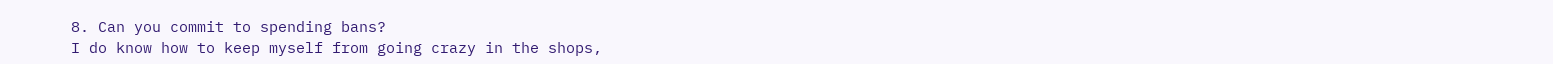8. Can you commit to spending bans?
I do know how to keep myself from going crazy in the shops,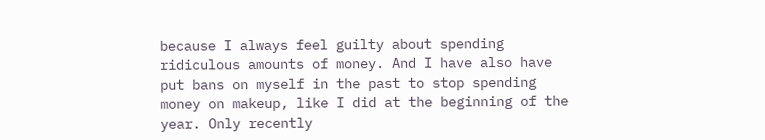because I always feel guilty about spending ridiculous amounts of money. And I have also have put bans on myself in the past to stop spending money on makeup, like I did at the beginning of the year. Only recently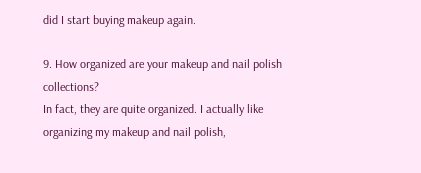did I start buying makeup again.

9. How organized are your makeup and nail polish collections?
In fact, they are quite organized. I actually like organizing my makeup and nail polish,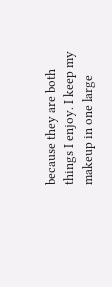because they are both things I enjoy. I keep my makeup in one large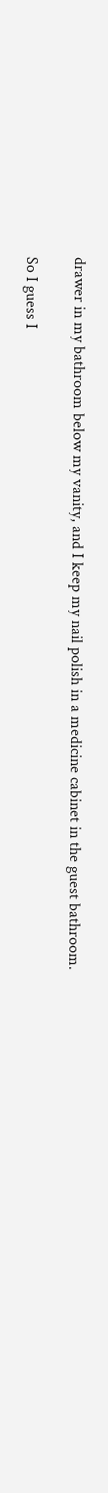drawer in my bathroom below my vanity, and I keep my nail polish in a medicine cabinet in the guest bathroom.

So I guess I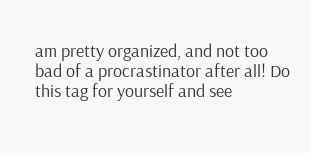am pretty organized, and not too bad of a procrastinator after all! Do this tag for yourself and see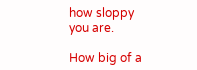how sloppy you are.

How big of a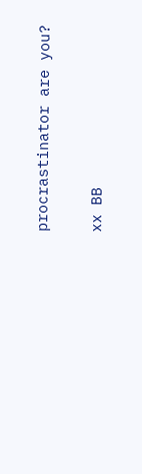procrastinator are you?

xx BB